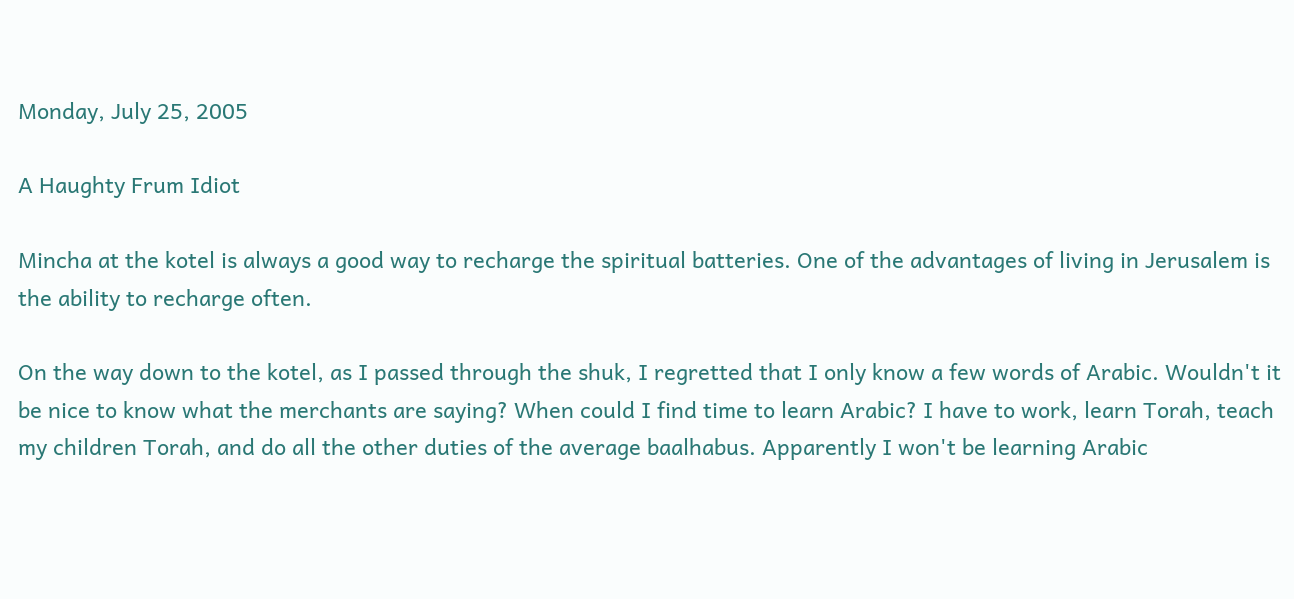Monday, July 25, 2005

A Haughty Frum Idiot

Mincha at the kotel is always a good way to recharge the spiritual batteries. One of the advantages of living in Jerusalem is the ability to recharge often.

On the way down to the kotel, as I passed through the shuk, I regretted that I only know a few words of Arabic. Wouldn't it be nice to know what the merchants are saying? When could I find time to learn Arabic? I have to work, learn Torah, teach my children Torah, and do all the other duties of the average baalhabus. Apparently I won't be learning Arabic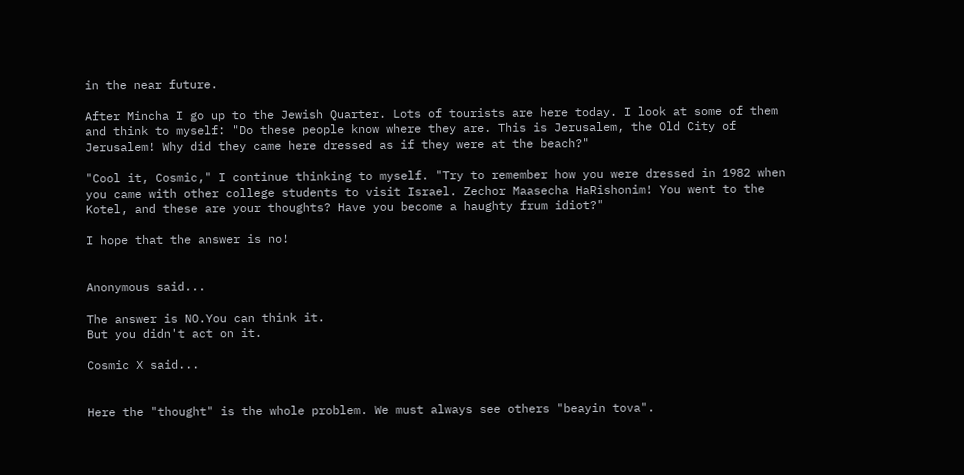in the near future.

After Mincha I go up to the Jewish Quarter. Lots of tourists are here today. I look at some of them and think to myself: "Do these people know where they are. This is Jerusalem, the Old City of Jerusalem! Why did they came here dressed as if they were at the beach?"

"Cool it, Cosmic," I continue thinking to myself. "Try to remember how you were dressed in 1982 when you came with other college students to visit Israel. Zechor Maasecha HaRishonim! You went to the Kotel, and these are your thoughts? Have you become a haughty frum idiot?"

I hope that the answer is no!


Anonymous said...

The answer is NO.You can think it.
But you didn't act on it.

Cosmic X said...


Here the "thought" is the whole problem. We must always see others "beayin tova".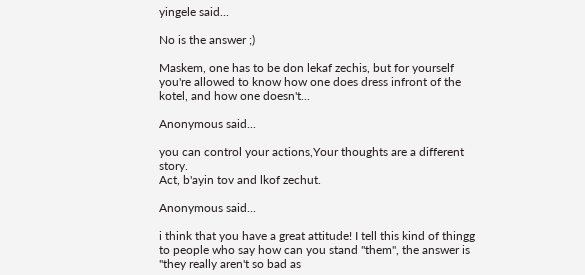yingele said...

No is the answer ;)

Maskem, one has to be don lekaf zechis, but for yourself you're allowed to know how one does dress infront of the kotel, and how one doesn't...

Anonymous said...

you can control your actions,Your thoughts are a different story.
Act, b'ayin tov and lkof zechut.

Anonymous said...

i think that you have a great attitude! I tell this kind of thingg to people who say how can you stand "them", the answer is "they really aren't so bad as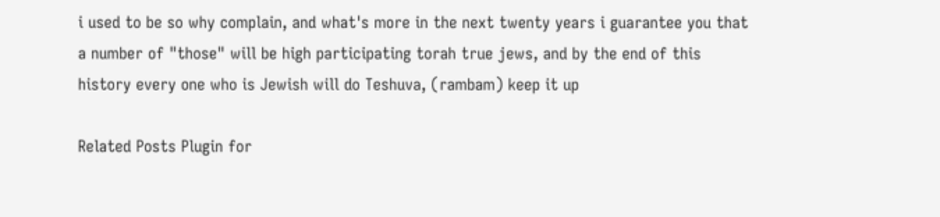i used to be so why complain, and what's more in the next twenty years i guarantee you that a number of "those" will be high participating torah true jews, and by the end of this history every one who is Jewish will do Teshuva, (rambam) keep it up

Related Posts Plugin for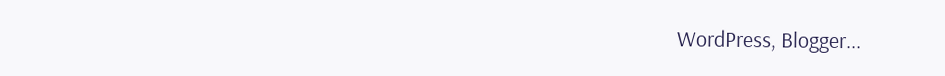WordPress, Blogger...